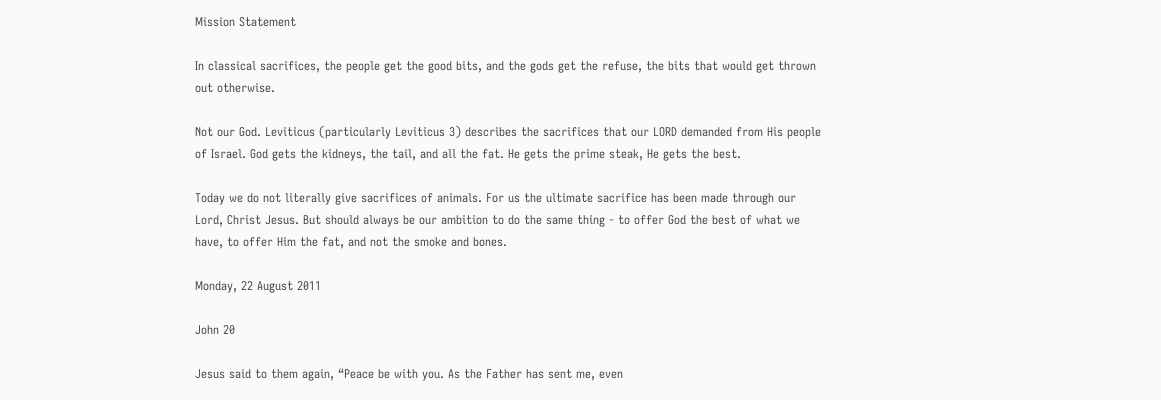Mission Statement

In classical sacrifices, the people get the good bits, and the gods get the refuse, the bits that would get thrown out otherwise.

Not our God. Leviticus (particularly Leviticus 3) describes the sacrifices that our LORD demanded from His people of Israel. God gets the kidneys, the tail, and all the fat. He gets the prime steak, He gets the best.

Today we do not literally give sacrifices of animals. For us the ultimate sacrifice has been made through our Lord, Christ Jesus. But should always be our ambition to do the same thing - to offer God the best of what we have, to offer Him the fat, and not the smoke and bones.

Monday, 22 August 2011

John 20

Jesus said to them again, “Peace be with you. As the Father has sent me, even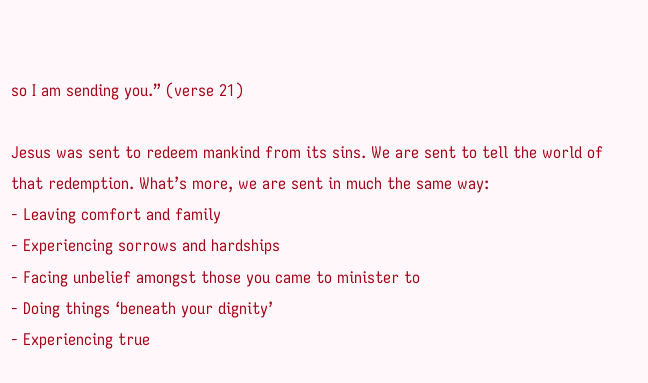so I am sending you.” (verse 21)

Jesus was sent to redeem mankind from its sins. We are sent to tell the world of that redemption. What’s more, we are sent in much the same way:
- Leaving comfort and family
- Experiencing sorrows and hardships
- Facing unbelief amongst those you came to minister to
- Doing things ‘beneath your dignity’
- Experiencing true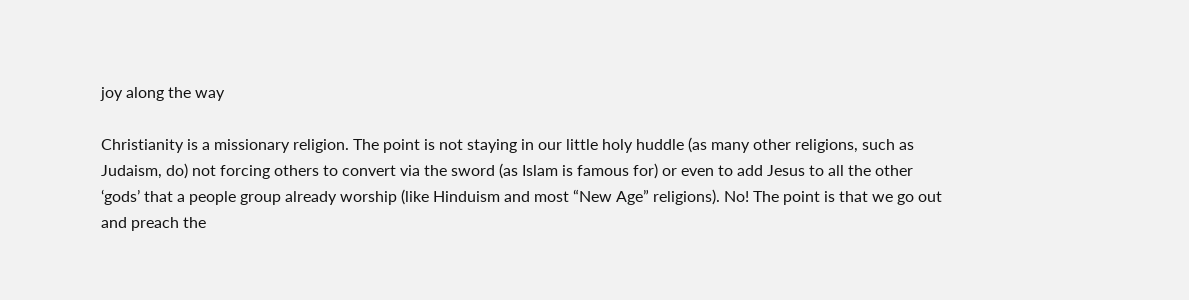joy along the way

Christianity is a missionary religion. The point is not staying in our little holy huddle (as many other religions, such as Judaism, do) not forcing others to convert via the sword (as Islam is famous for) or even to add Jesus to all the other ‘gods’ that a people group already worship (like Hinduism and most “New Age” religions). No! The point is that we go out and preach the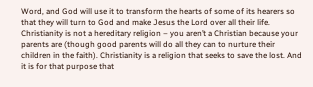Word, and God will use it to transform the hearts of some of its hearers so that they will turn to God and make Jesus the Lord over all their life. Christianity is not a hereditary religion – you aren’t a Christian because your parents are (though good parents will do all they can to nurture their children in the faith). Christianity is a religion that seeks to save the lost. And it is for that purpose that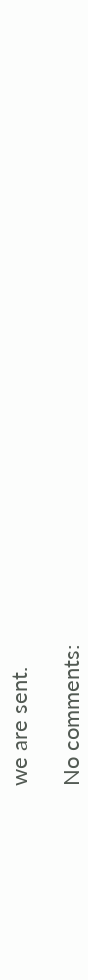we are sent.

No comments: